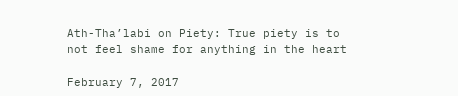Ath-Tha’labi on Piety: True piety is to not feel shame for anything in the heart

February 7, 2017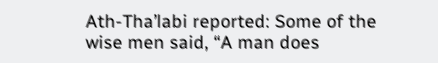Ath-Tha’labi reported: Some of the wise men said, “A man does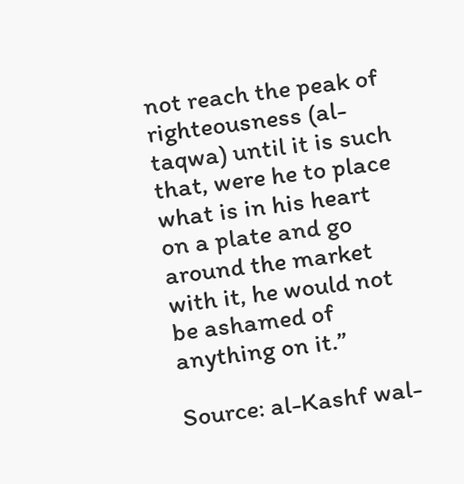not reach the peak of righteousness (al-taqwa) until it is such that, were he to place what is in his heart on a plate and go around the market with it, he would not be ashamed of anything on it.”

Source: al-Kashf wal-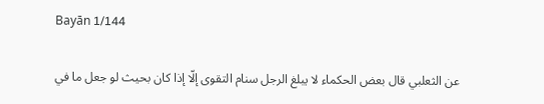Bayān 1/144

عن الثعلبي قال بعض الحكماء لا يبلغ الرجل سنام التقوى إلّا إذا كان بحيث لو جعل ما في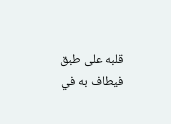قلبه على طبق فيطاف به في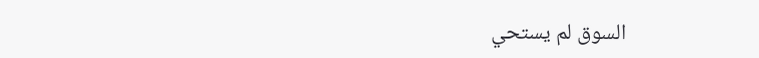السوق لم يستحي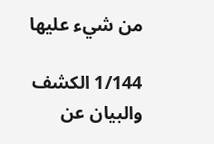من شيء عليها

1/144 الكشف والبيان عن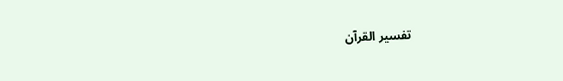تفسير القرآن